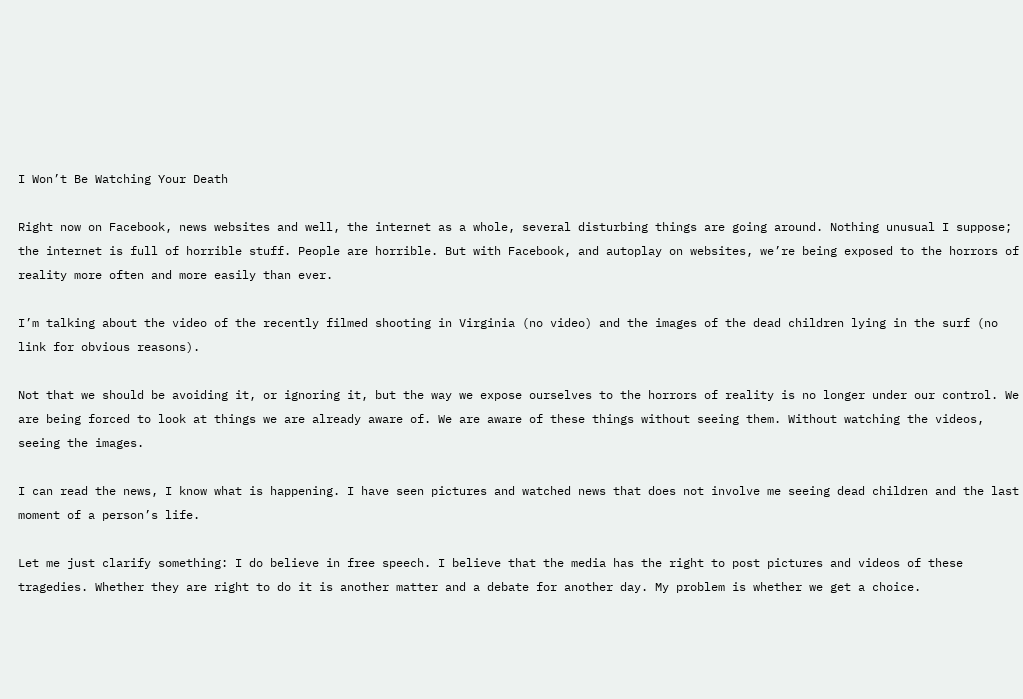I Won’t Be Watching Your Death

Right now on Facebook, news websites and well, the internet as a whole, several disturbing things are going around. Nothing unusual I suppose; the internet is full of horrible stuff. People are horrible. But with Facebook, and autoplay on websites, we’re being exposed to the horrors of reality more often and more easily than ever.

I’m talking about the video of the recently filmed shooting in Virginia (no video) and the images of the dead children lying in the surf (no link for obvious reasons).

Not that we should be avoiding it, or ignoring it, but the way we expose ourselves to the horrors of reality is no longer under our control. We are being forced to look at things we are already aware of. We are aware of these things without seeing them. Without watching the videos, seeing the images.

I can read the news, I know what is happening. I have seen pictures and watched news that does not involve me seeing dead children and the last moment of a person’s life.

Let me just clarify something: I do believe in free speech. I believe that the media has the right to post pictures and videos of these tragedies. Whether they are right to do it is another matter and a debate for another day. My problem is whether we get a choice.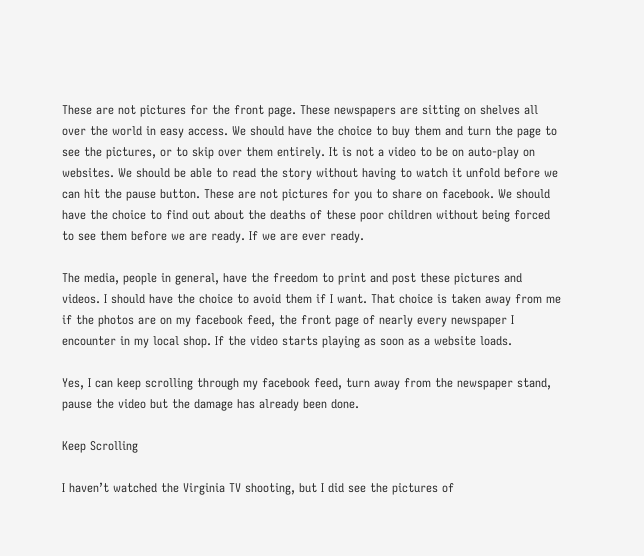These are not pictures for the front page. These newspapers are sitting on shelves all over the world in easy access. We should have the choice to buy them and turn the page to see the pictures, or to skip over them entirely. It is not a video to be on auto-play on websites. We should be able to read the story without having to watch it unfold before we can hit the pause button. These are not pictures for you to share on facebook. We should have the choice to find out about the deaths of these poor children without being forced to see them before we are ready. If we are ever ready.

The media, people in general, have the freedom to print and post these pictures and videos. I should have the choice to avoid them if I want. That choice is taken away from me if the photos are on my facebook feed, the front page of nearly every newspaper I encounter in my local shop. If the video starts playing as soon as a website loads.

Yes, I can keep scrolling through my facebook feed, turn away from the newspaper stand, pause the video but the damage has already been done.

Keep Scrolling

I haven’t watched the Virginia TV shooting, but I did see the pictures of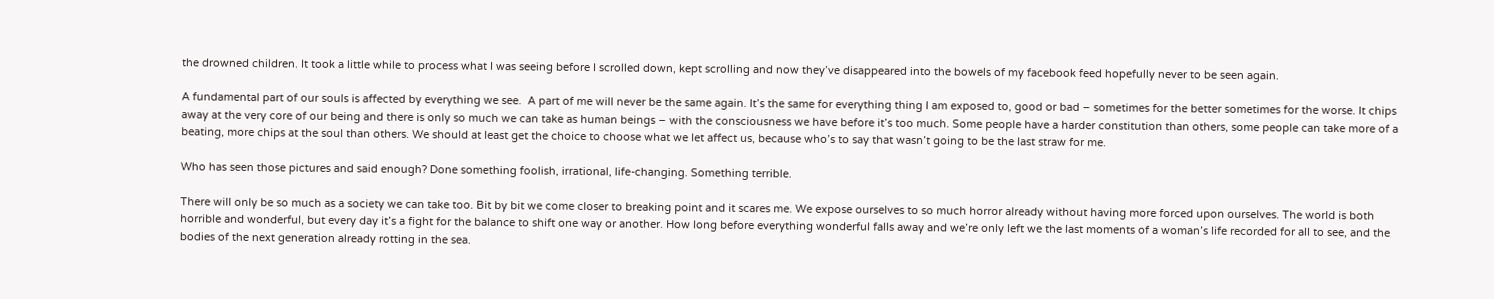the drowned children. It took a little while to process what I was seeing before I scrolled down, kept scrolling and now they’ve disappeared into the bowels of my facebook feed hopefully never to be seen again.

A fundamental part of our souls is affected by everything we see.  A part of me will never be the same again. It’s the same for everything thing I am exposed to, good or bad – sometimes for the better sometimes for the worse. It chips away at the very core of our being and there is only so much we can take as human beings – with the consciousness we have before it’s too much. Some people have a harder constitution than others, some people can take more of a beating, more chips at the soul than others. We should at least get the choice to choose what we let affect us, because who’s to say that wasn’t going to be the last straw for me.

Who has seen those pictures and said enough? Done something foolish, irrational, life-changing. Something terrible.

There will only be so much as a society we can take too. Bit by bit we come closer to breaking point and it scares me. We expose ourselves to so much horror already without having more forced upon ourselves. The world is both horrible and wonderful, but every day it’s a fight for the balance to shift one way or another. How long before everything wonderful falls away and we’re only left we the last moments of a woman’s life recorded for all to see, and the bodies of the next generation already rotting in the sea.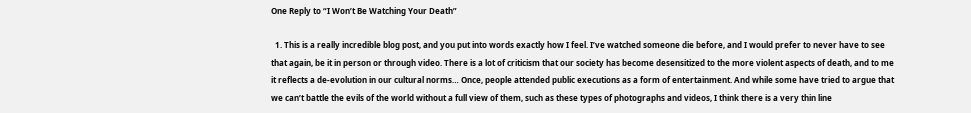One Reply to “I Won’t Be Watching Your Death”

  1. This is a really incredible blog post, and you put into words exactly how I feel. I’ve watched someone die before, and I would prefer to never have to see that again, be it in person or through video. There is a lot of criticism that our society has become desensitized to the more violent aspects of death, and to me it reflects a de-evolution in our cultural norms… Once, people attended public executions as a form of entertainment. And while some have tried to argue that we can’t battle the evils of the world without a full view of them, such as these types of photographs and videos, I think there is a very thin line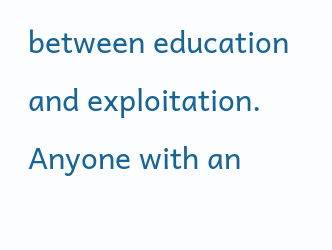between education and exploitation. Anyone with an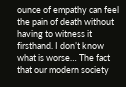ounce of empathy can feel the pain of death without having to witness it firsthand. I don’t know what is worse… The fact that our modern society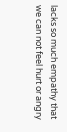lacks so much empathy that we can not feel hurt or angry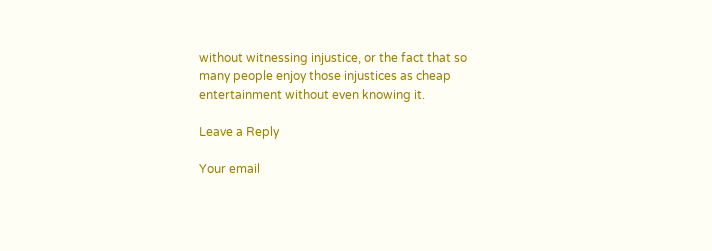without witnessing injustice, or the fact that so many people enjoy those injustices as cheap entertainment without even knowing it.

Leave a Reply

Your email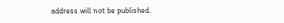address will not be published.